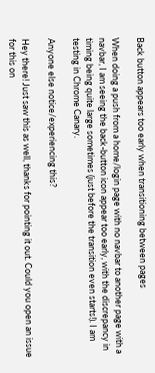Back button appears too early when transitioning between pages

When doing a push from a home/login page with no navbar to another page with a navbar, I am seeing the back-button icon appear too early, with the discrepancy in timing being quite large sometimes (just before the transition even starts!). I am testing in Chrome Canary.

Anyone else notice/experiencing this?

Hey there! Just saw this as well, thanks for pointing it out. Could you open an issue for this on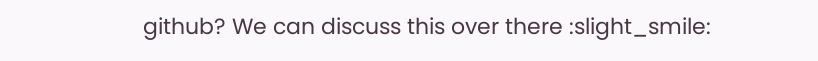github? We can discuss this over there :slight_smile: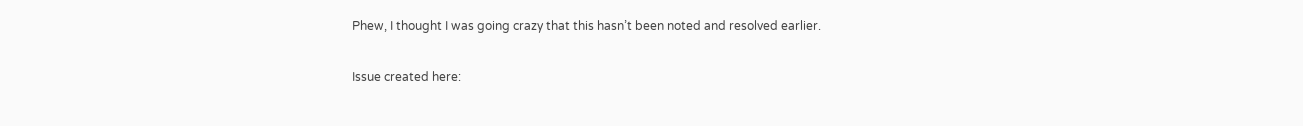Phew, I thought I was going crazy that this hasn’t been noted and resolved earlier.

Issue created here: